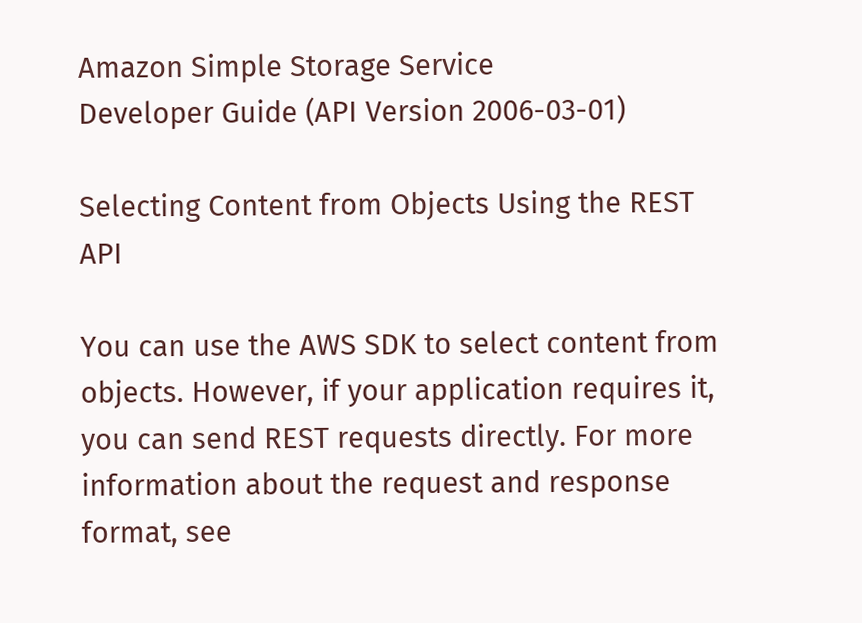Amazon Simple Storage Service
Developer Guide (API Version 2006-03-01)

Selecting Content from Objects Using the REST API

You can use the AWS SDK to select content from objects. However, if your application requires it, you can send REST requests directly. For more information about the request and response format, see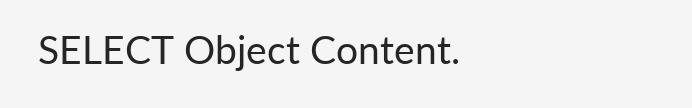SELECT Object Content.